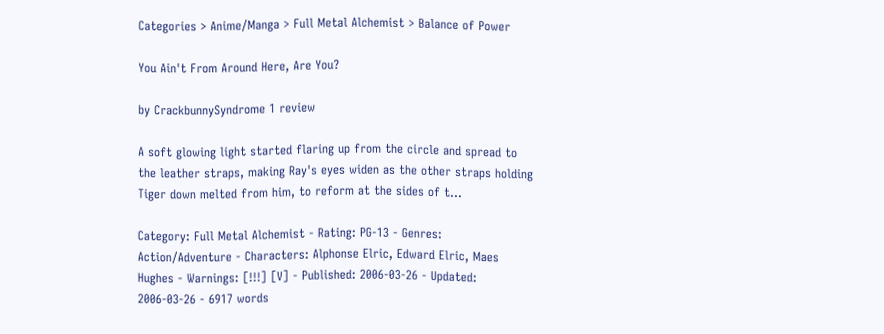Categories > Anime/Manga > Full Metal Alchemist > Balance of Power

You Ain't From Around Here, Are You?

by CrackbunnySyndrome 1 review

A soft glowing light started flaring up from the circle and spread to the leather straps, making Ray's eyes widen as the other straps holding Tiger down melted from him, to reform at the sides of t...

Category: Full Metal Alchemist - Rating: PG-13 - Genres: Action/Adventure - Characters: Alphonse Elric, Edward Elric, Maes Hughes - Warnings: [!!!] [V] - Published: 2006-03-26 - Updated: 2006-03-26 - 6917 words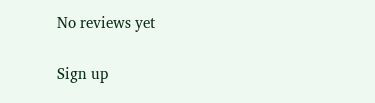No reviews yet

Sign up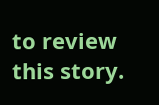to review this story.